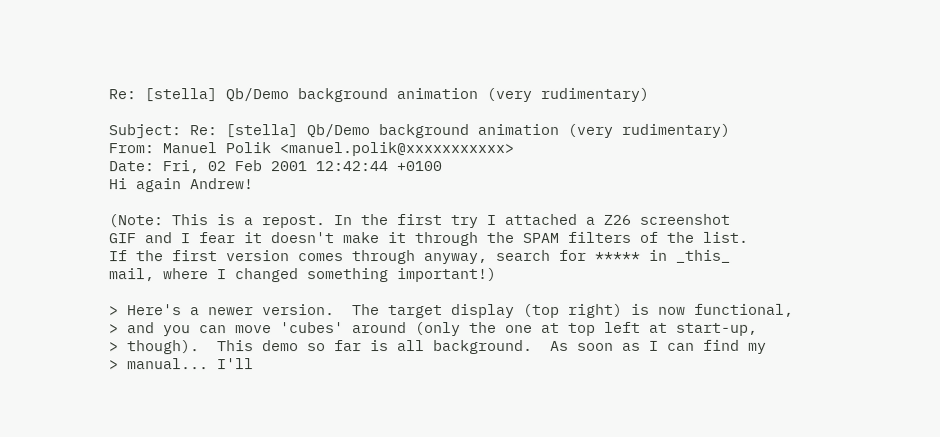Re: [stella] Qb/Demo background animation (very rudimentary)

Subject: Re: [stella] Qb/Demo background animation (very rudimentary)
From: Manuel Polik <manuel.polik@xxxxxxxxxxx>
Date: Fri, 02 Feb 2001 12:42:44 +0100
Hi again Andrew!

(Note: This is a repost. In the first try I attached a Z26 screenshot
GIF and I fear it doesn't make it through the SPAM filters of the list.
If the first version comes through anyway, search for ***** in _this_
mail, where I changed something important!)

> Here's a newer version.  The target display (top right) is now functional,
> and you can move 'cubes' around (only the one at top left at start-up,
> though).  This demo so far is all background.  As soon as I can find my
> manual... I'll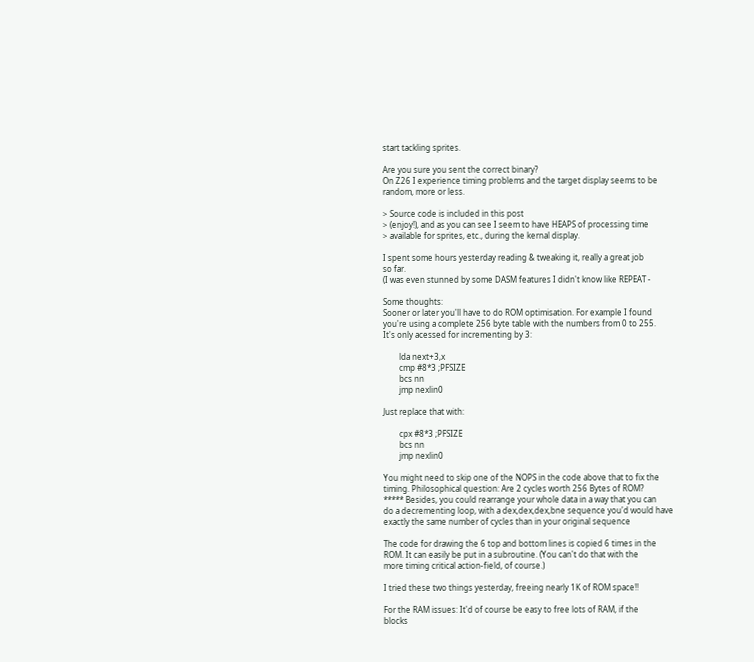start tackling sprites.

Are you sure you sent the correct binary?
On Z26 I experience timing problems and the target display seems to be
random, more or less.

> Source code is included in this post
> (enjoy!), and as you can see I seem to have HEAPS of processing time
> available for sprites, etc., during the kernal display.

I spent some hours yesterday reading & tweaking it, really a great job
so far.
(I was even stunned by some DASM features I didn't know like REPEAT -

Some thoughts:
Sooner or later you'll have to do ROM optimisation. For example I found
you're using a complete 256 byte table with the numbers from 0 to 255.
It's only acessed for incrementing by 3:

        lda next+3,x
        cmp #8*3 ;PFSIZE
        bcs nn
        jmp nexlin0

Just replace that with:

        cpx #8*3 ;PFSIZE
        bcs nn
        jmp nexlin0

You might need to skip one of the NOPS in the code above that to fix the
timing. Philosophical question: Are 2 cycles worth 256 Bytes of ROM?
***** Besides, you could rearrange your whole data in a way that you can
do a decrementing loop, with a dex,dex,dex,bne sequence you'd would have
exactly the same number of cycles than in your original sequence

The code for drawing the 6 top and bottom lines is copied 6 times in the
ROM. It can easily be put in a subroutine. (You can't do that with the
more timing critical action-field, of course.)

I tried these two things yesterday, freeing nearly 1K of ROM space!!

For the RAM issues: It'd of course be easy to free lots of RAM, if the
blocks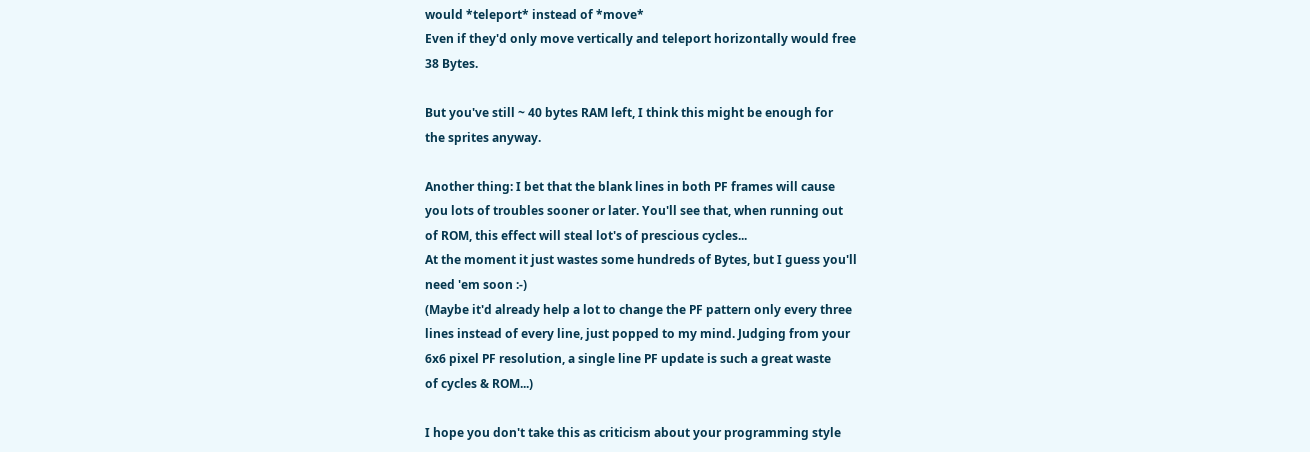would *teleport* instead of *move*
Even if they'd only move vertically and teleport horizontally would free
38 Bytes.

But you've still ~ 40 bytes RAM left, I think this might be enough for
the sprites anyway.

Another thing: I bet that the blank lines in both PF frames will cause
you lots of troubles sooner or later. You'll see that, when running out
of ROM, this effect will steal lot's of prescious cycles...
At the moment it just wastes some hundreds of Bytes, but I guess you'll
need 'em soon :-)
(Maybe it'd already help a lot to change the PF pattern only every three
lines instead of every line, just popped to my mind. Judging from your
6x6 pixel PF resolution, a single line PF update is such a great waste
of cycles & ROM...)

I hope you don't take this as criticism about your programming style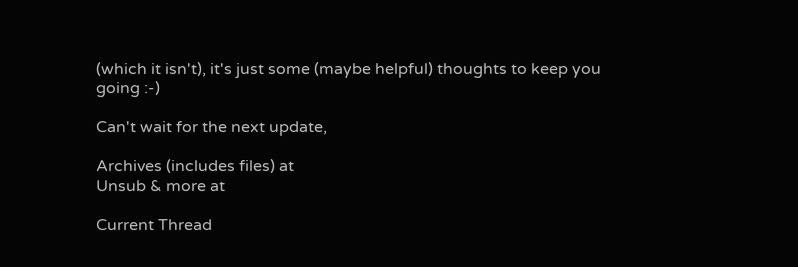(which it isn't), it's just some (maybe helpful) thoughts to keep you
going :-)

Can't wait for the next update,

Archives (includes files) at
Unsub & more at

Current Thread